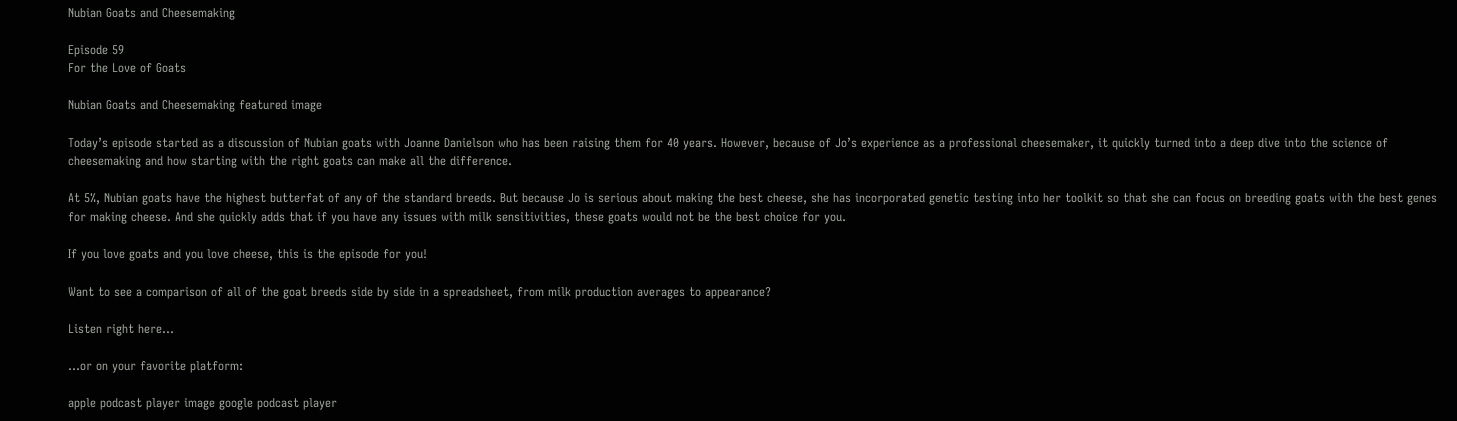Nubian Goats and Cheesemaking

Episode 59
For the Love of Goats

Nubian Goats and Cheesemaking featured image

Today’s episode started as a discussion of Nubian goats with Joanne Danielson who has been raising them for 40 years. However, because of Jo’s experience as a professional cheesemaker, it quickly turned into a deep dive into the science of cheesemaking and how starting with the right goats can make all the difference.

At 5%, Nubian goats have the highest butterfat of any of the standard breeds. But because Jo is serious about making the best cheese, she has incorporated genetic testing into her toolkit so that she can focus on breeding goats with the best genes for making cheese. And she quickly adds that if you have any issues with milk sensitivities, these goats would not be the best choice for you.

If you love goats and you love cheese, this is the episode for you!

Want to see a comparison of all of the goat breeds side by side in a spreadsheet, from milk production averages to appearance?

Listen right here…

…or on your favorite platform:

apple podcast player image google podcast player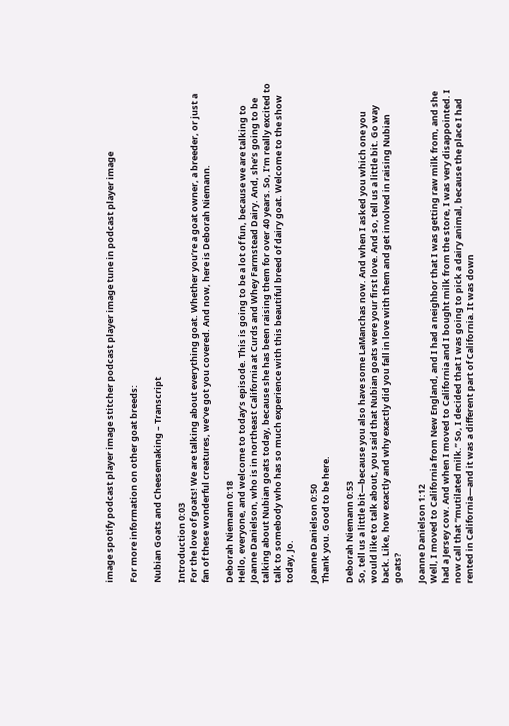image spotify podcast player image stitcher podcast player image tune in podcast player image

For more information on other goat breeds:

Nubian Goats and Cheesemaking – Transcript

Introduction 0:03
For the love of goats! We are talking about everything goat. Whether you’re a goat owner, a breeder, or just a fan of these wonderful creatures, we’ve got you covered. And now, here is Deborah Niemann.

Deborah Niemann 0:18
Hello, everyone, and welcome to today’s episode. This is going to be a lot of fun, because we are talking to Joanne Danielson, who is in northeast California at Curds and Whey Farmstead Dairy. And, she’s going to be talking about Nubian goats today, because she has been raising them for over 40 years. So, I’m really excited to talk to somebody who has so much experience with this beautiful breed of dairy goat. Welcome to the show today, Jo.

Joanne Danielson 0:50
Thank you. Good to be here.

Deborah Niemann 0:53
So, tell us a little bit—because you also have some LaManchas now. And when I asked you which one you would like to talk about, you said that Nubian goats were your first love. And so, tell us a little bit. Go way back. Like, how exactly and why exactly did you fall in love with them and get involved in raising Nubian goats?

Joanne Danielson 1:12
Well, I moved to California from New England, and I had a neighbor that I was getting raw milk from, and she had a Jersey cow. And when I moved to California and I bought milk from the store, I was very disappointed. I now call that “mutilated milk.” So, I decided that I was going to pick a dairy animal, because the place I had rented in California—and it was a different part of California. It was down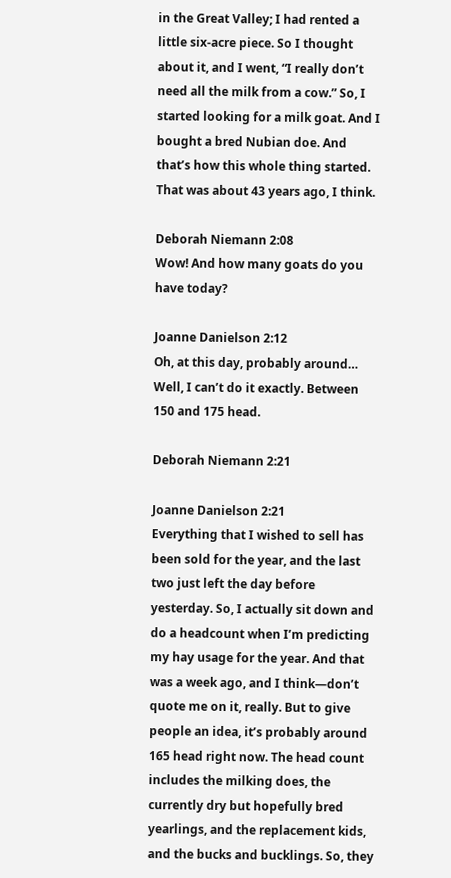in the Great Valley; I had rented a little six-acre piece. So I thought about it, and I went, “I really don’t need all the milk from a cow.” So, I started looking for a milk goat. And I bought a bred Nubian doe. And that’s how this whole thing started. That was about 43 years ago, I think.

Deborah Niemann 2:08
Wow! And how many goats do you have today?

Joanne Danielson 2:12
Oh, at this day, probably around… Well, I can’t do it exactly. Between 150 and 175 head.

Deborah Niemann 2:21

Joanne Danielson 2:21
Everything that I wished to sell has been sold for the year, and the last two just left the day before yesterday. So, I actually sit down and do a headcount when I’m predicting my hay usage for the year. And that was a week ago, and I think—don’t quote me on it, really. But to give people an idea, it’s probably around 165 head right now. The head count includes the milking does, the currently dry but hopefully bred yearlings, and the replacement kids, and the bucks and bucklings. So, they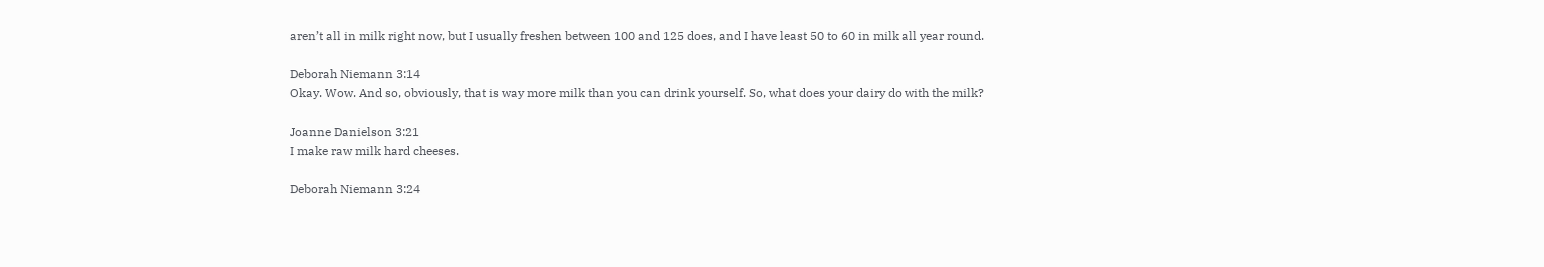aren’t all in milk right now, but I usually freshen between 100 and 125 does, and I have least 50 to 60 in milk all year round.

Deborah Niemann 3:14
Okay. Wow. And so, obviously, that is way more milk than you can drink yourself. So, what does your dairy do with the milk?

Joanne Danielson 3:21
I make raw milk hard cheeses.

Deborah Niemann 3:24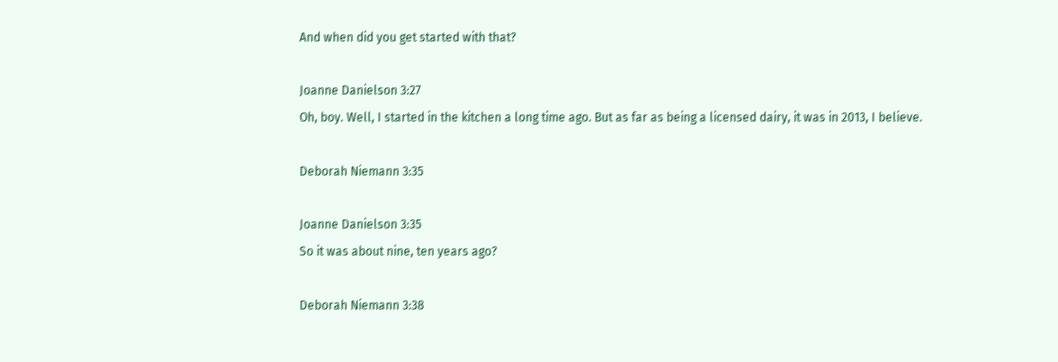And when did you get started with that?

Joanne Danielson 3:27
Oh, boy. Well, I started in the kitchen a long time ago. But as far as being a licensed dairy, it was in 2013, I believe.

Deborah Niemann 3:35

Joanne Danielson 3:35
So it was about nine, ten years ago?

Deborah Niemann 3:38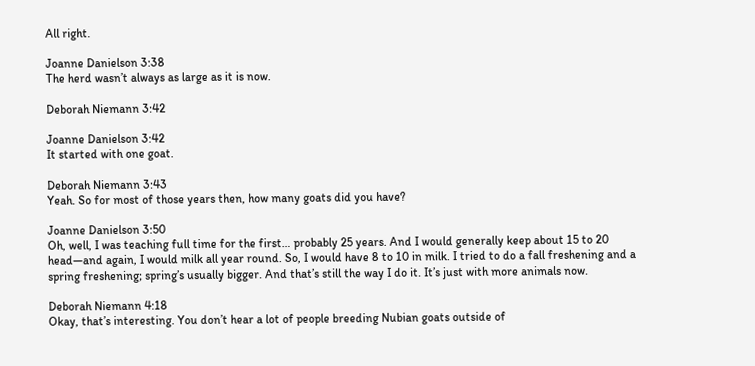All right.

Joanne Danielson 3:38
The herd wasn’t always as large as it is now.

Deborah Niemann 3:42

Joanne Danielson 3:42
It started with one goat.

Deborah Niemann 3:43
Yeah. So for most of those years then, how many goats did you have?

Joanne Danielson 3:50
Oh, well, I was teaching full time for the first… probably 25 years. And I would generally keep about 15 to 20 head—and again, I would milk all year round. So, I would have 8 to 10 in milk. I tried to do a fall freshening and a spring freshening; spring’s usually bigger. And that’s still the way I do it. It’s just with more animals now.

Deborah Niemann 4:18
Okay, that’s interesting. You don’t hear a lot of people breeding Nubian goats outside of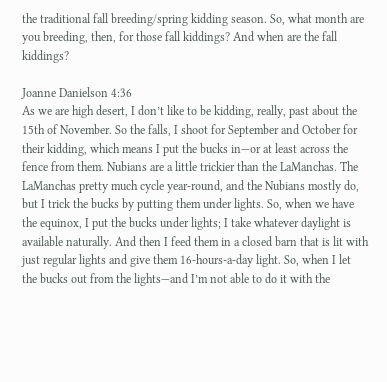the traditional fall breeding/spring kidding season. So, what month are you breeding, then, for those fall kiddings? And when are the fall kiddings?

Joanne Danielson 4:36
As we are high desert, I don’t like to be kidding, really, past about the 15th of November. So the falls, I shoot for September and October for their kidding, which means I put the bucks in—or at least across the fence from them. Nubians are a little trickier than the LaManchas. The LaManchas pretty much cycle year-round, and the Nubians mostly do, but I trick the bucks by putting them under lights. So, when we have the equinox, I put the bucks under lights; I take whatever daylight is available naturally. And then I feed them in a closed barn that is lit with just regular lights and give them 16-hours-a-day light. So, when I let the bucks out from the lights—and I’m not able to do it with the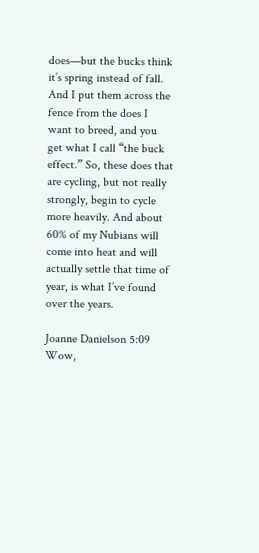does—but the bucks think it’s spring instead of fall. And I put them across the fence from the does I want to breed, and you get what I call “the buck effect.” So, these does that are cycling, but not really strongly, begin to cycle more heavily. And about 60% of my Nubians will come into heat and will actually settle that time of year, is what I’ve found over the years.

Joanne Danielson 5:09
Wow,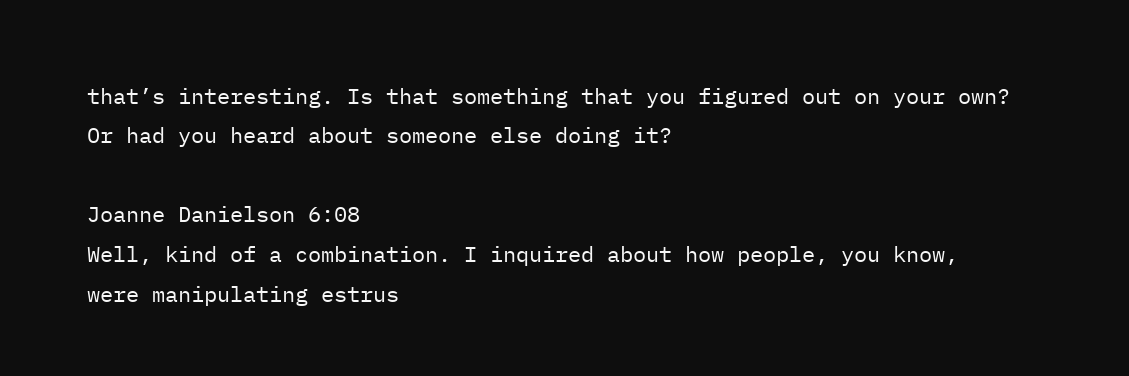that’s interesting. Is that something that you figured out on your own? Or had you heard about someone else doing it?

Joanne Danielson 6:08
Well, kind of a combination. I inquired about how people, you know, were manipulating estrus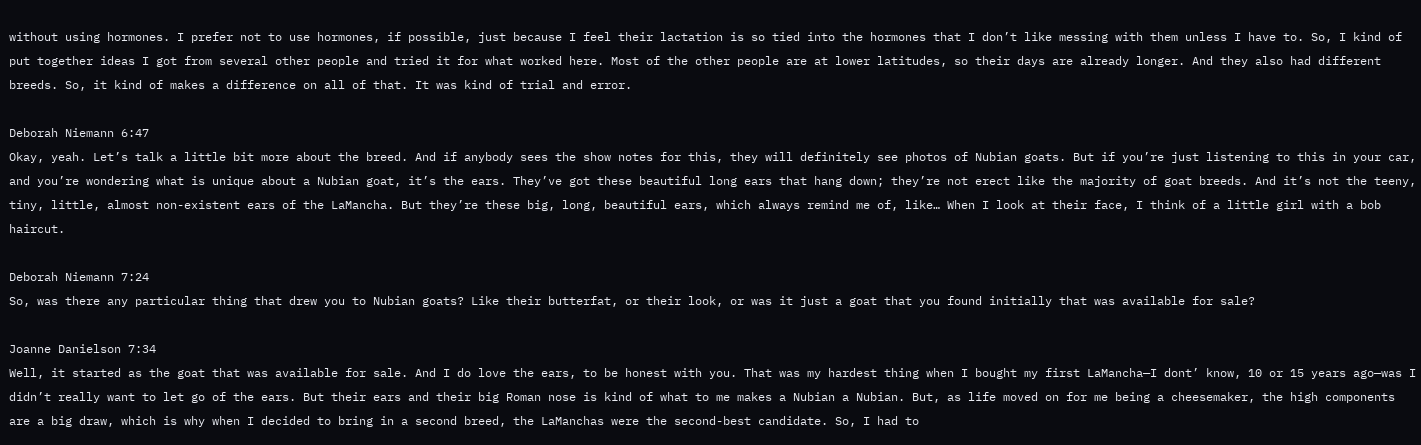without using hormones. I prefer not to use hormones, if possible, just because I feel their lactation is so tied into the hormones that I don’t like messing with them unless I have to. So, I kind of put together ideas I got from several other people and tried it for what worked here. Most of the other people are at lower latitudes, so their days are already longer. And they also had different breeds. So, it kind of makes a difference on all of that. It was kind of trial and error.

Deborah Niemann 6:47
Okay, yeah. Let’s talk a little bit more about the breed. And if anybody sees the show notes for this, they will definitely see photos of Nubian goats. But if you’re just listening to this in your car, and you’re wondering what is unique about a Nubian goat, it’s the ears. They’ve got these beautiful long ears that hang down; they’re not erect like the majority of goat breeds. And it’s not the teeny, tiny, little, almost non-existent ears of the LaMancha. But they’re these big, long, beautiful ears, which always remind me of, like… When I look at their face, I think of a little girl with a bob haircut.

Deborah Niemann 7:24
So, was there any particular thing that drew you to Nubian goats? Like their butterfat, or their look, or was it just a goat that you found initially that was available for sale?

Joanne Danielson 7:34
Well, it started as the goat that was available for sale. And I do love the ears, to be honest with you. That was my hardest thing when I bought my first LaMancha—I dont’ know, 10 or 15 years ago—was I didn’t really want to let go of the ears. But their ears and their big Roman nose is kind of what to me makes a Nubian a Nubian. But, as life moved on for me being a cheesemaker, the high components are a big draw, which is why when I decided to bring in a second breed, the LaManchas were the second-best candidate. So, I had to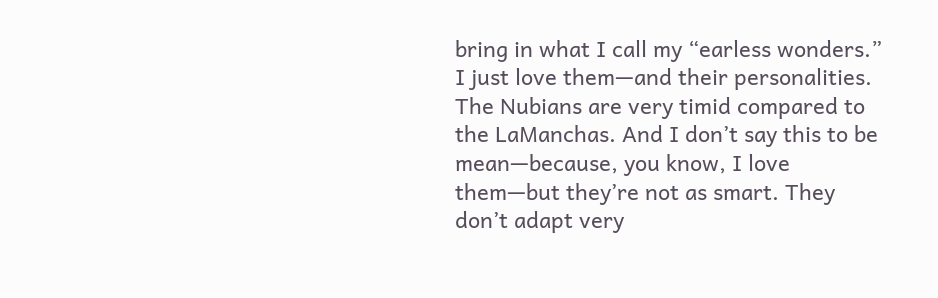bring in what I call my “earless wonders.” I just love them—and their personalities. The Nubians are very timid compared to the LaManchas. And I don’t say this to be mean—because, you know, I love them—but they’re not as smart. They don’t adapt very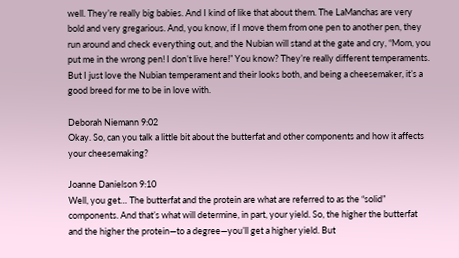well. They’re really big babies. And I kind of like that about them. The LaManchas are very bold and very gregarious. And, you know, if I move them from one pen to another pen, they run around and check everything out, and the Nubian will stand at the gate and cry, “Mom, you put me in the wrong pen! I don’t live here!” You know? They’re really different temperaments. But I just love the Nubian temperament and their looks both, and being a cheesemaker, it’s a good breed for me to be in love with.

Deborah Niemann 9:02
Okay. So, can you talk a little bit about the butterfat and other components and how it affects your cheesemaking?

Joanne Danielson 9:10
Well, you get… The butterfat and the protein are what are referred to as the “solid” components. And that’s what will determine, in part, your yield. So, the higher the butterfat and the higher the protein—to a degree—you’ll get a higher yield. But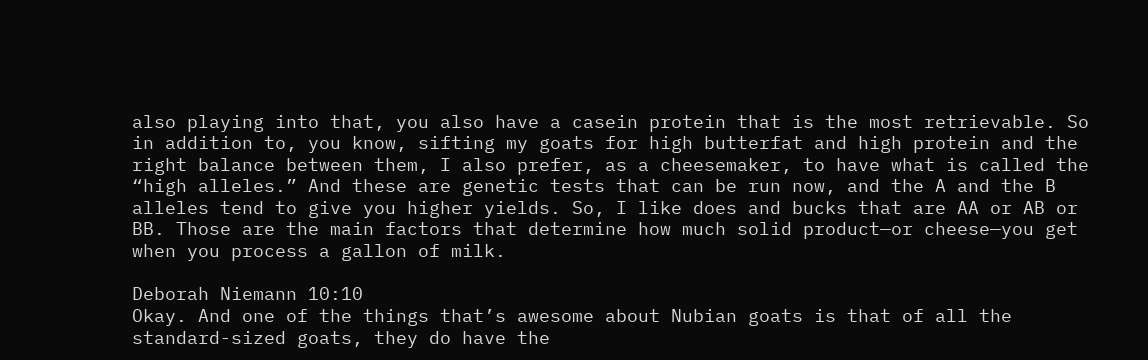also playing into that, you also have a casein protein that is the most retrievable. So in addition to, you know, sifting my goats for high butterfat and high protein and the right balance between them, I also prefer, as a cheesemaker, to have what is called the “high alleles.” And these are genetic tests that can be run now, and the A and the B alleles tend to give you higher yields. So, I like does and bucks that are AA or AB or BB. Those are the main factors that determine how much solid product—or cheese—you get when you process a gallon of milk.

Deborah Niemann 10:10
Okay. And one of the things that’s awesome about Nubian goats is that of all the standard-sized goats, they do have the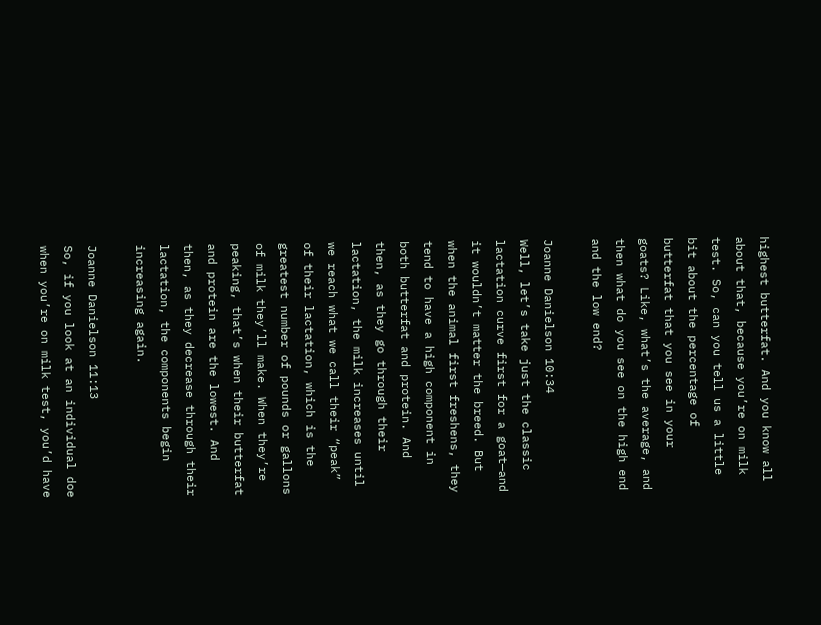highest butterfat. And you know all about that, because you’re on milk test. So, can you tell us a little bit about the percentage of butterfat that you see in your goats? Like, what’s the average, and then what do you see on the high end and the low end?

Joanne Danielson 10:34
Well, let’s take just the classic lactation curve first for a goat—and it wouldn’t matter the breed. But when the animal first freshens, they tend to have a high component in both butterfat and protein. And then, as they go through their lactation, the milk increases until we reach what we call their “peak” of their lactation, which is the greatest number of pounds or gallons of milk they’ll make. When they’re peaking, that’s when their butterfat and protein are the lowest. And then, as they decrease through their lactation, the components begin increasing again.

Joanne Danielson 11:13
So, if you look at an individual doe when you’re on milk test, you’d have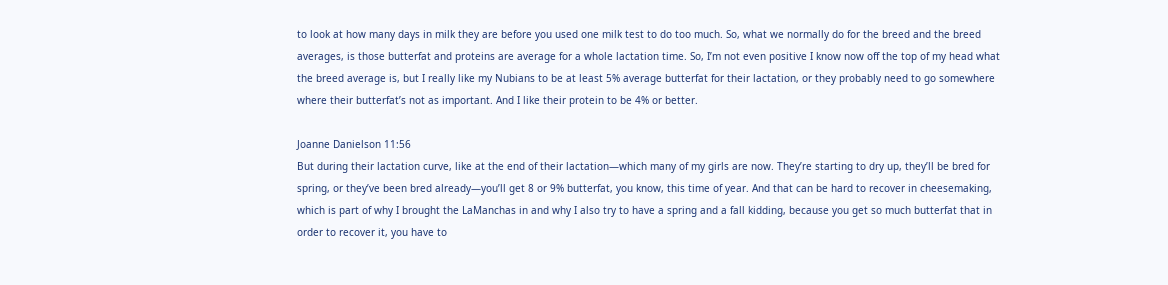to look at how many days in milk they are before you used one milk test to do too much. So, what we normally do for the breed and the breed averages, is those butterfat and proteins are average for a whole lactation time. So, I’m not even positive I know now off the top of my head what the breed average is, but I really like my Nubians to be at least 5% average butterfat for their lactation, or they probably need to go somewhere where their butterfat’s not as important. And I like their protein to be 4% or better.

Joanne Danielson 11:56
But during their lactation curve, like at the end of their lactation—which many of my girls are now. They’re starting to dry up, they’ll be bred for spring, or they’ve been bred already—you’ll get 8 or 9% butterfat, you know, this time of year. And that can be hard to recover in cheesemaking, which is part of why I brought the LaManchas in and why I also try to have a spring and a fall kidding, because you get so much butterfat that in order to recover it, you have to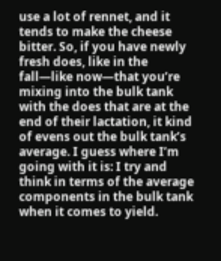use a lot of rennet, and it tends to make the cheese bitter. So, if you have newly fresh does, like in the fall—like now—that you’re mixing into the bulk tank with the does that are at the end of their lactation, it kind of evens out the bulk tank’s average. I guess where I’m going with it is: I try and think in terms of the average components in the bulk tank when it comes to yield.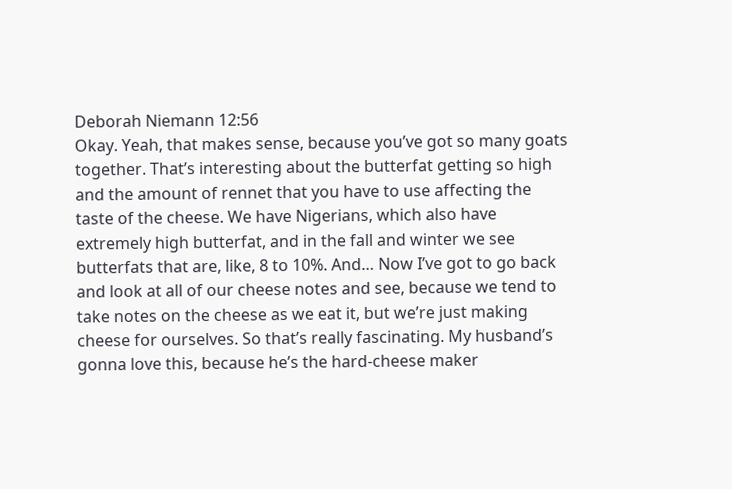Deborah Niemann 12:56
Okay. Yeah, that makes sense, because you’ve got so many goats together. That’s interesting about the butterfat getting so high and the amount of rennet that you have to use affecting the taste of the cheese. We have Nigerians, which also have extremely high butterfat, and in the fall and winter we see butterfats that are, like, 8 to 10%. And… Now I’ve got to go back and look at all of our cheese notes and see, because we tend to take notes on the cheese as we eat it, but we’re just making cheese for ourselves. So that’s really fascinating. My husband’s gonna love this, because he’s the hard-cheese maker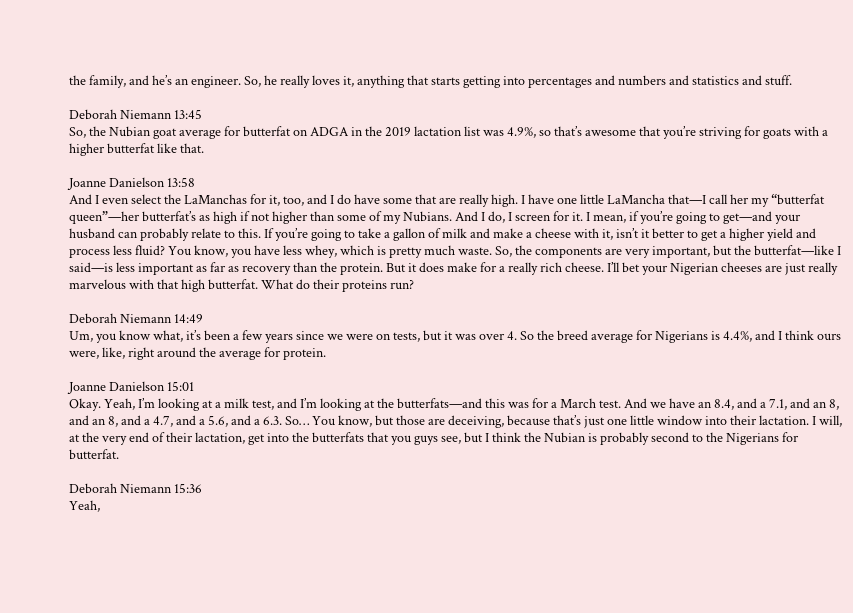the family, and he’s an engineer. So, he really loves it, anything that starts getting into percentages and numbers and statistics and stuff.

Deborah Niemann 13:45
So, the Nubian goat average for butterfat on ADGA in the 2019 lactation list was 4.9%, so that’s awesome that you’re striving for goats with a higher butterfat like that.

Joanne Danielson 13:58
And I even select the LaManchas for it, too, and I do have some that are really high. I have one little LaMancha that—I call her my “butterfat queen”—her butterfat’s as high if not higher than some of my Nubians. And I do, I screen for it. I mean, if you’re going to get—and your husband can probably relate to this. If you’re going to take a gallon of milk and make a cheese with it, isn’t it better to get a higher yield and process less fluid? You know, you have less whey, which is pretty much waste. So, the components are very important, but the butterfat—like I said—is less important as far as recovery than the protein. But it does make for a really rich cheese. I’ll bet your Nigerian cheeses are just really marvelous with that high butterfat. What do their proteins run?

Deborah Niemann 14:49
Um, you know what, it’s been a few years since we were on tests, but it was over 4. So the breed average for Nigerians is 4.4%, and I think ours were, like, right around the average for protein.

Joanne Danielson 15:01
Okay. Yeah, I’m looking at a milk test, and I’m looking at the butterfats—and this was for a March test. And we have an 8.4, and a 7.1, and an 8, and an 8, and a 4.7, and a 5.6, and a 6.3. So… You know, but those are deceiving, because that’s just one little window into their lactation. I will, at the very end of their lactation, get into the butterfats that you guys see, but I think the Nubian is probably second to the Nigerians for butterfat.

Deborah Niemann 15:36
Yeah,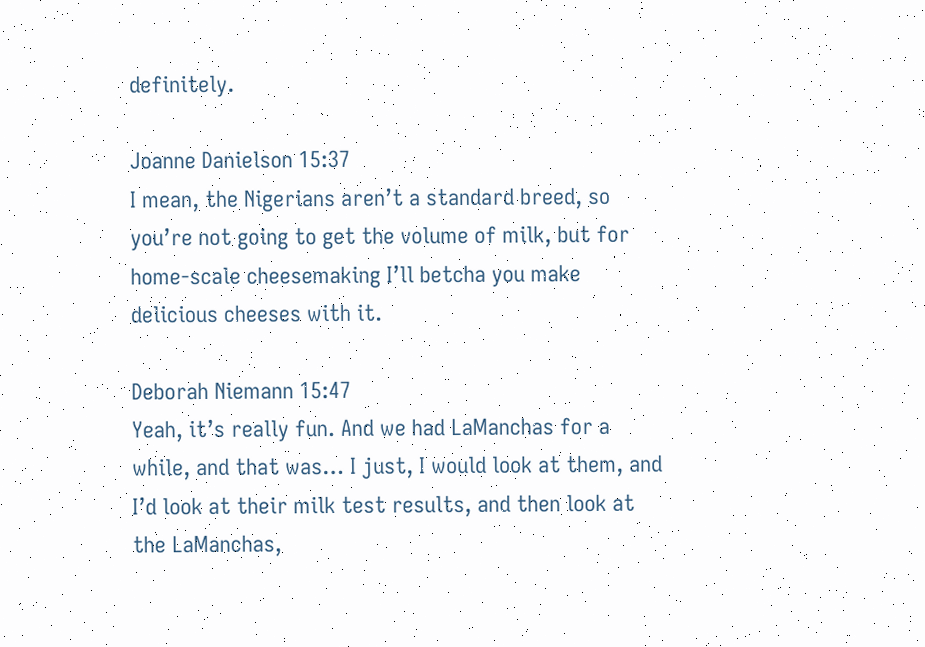definitely.

Joanne Danielson 15:37
I mean, the Nigerians aren’t a standard breed, so you’re not going to get the volume of milk, but for home-scale cheesemaking I’ll betcha you make delicious cheeses with it.

Deborah Niemann 15:47
Yeah, it’s really fun. And we had LaManchas for a while, and that was… I just, I would look at them, and I’d look at their milk test results, and then look at the LaManchas,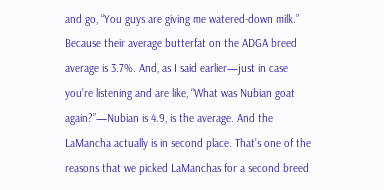and go, “You guys are giving me watered-down milk.” Because their average butterfat on the ADGA breed average is 3.7%. And, as I said earlier—just in case you’re listening and are like, “What was Nubian goat again?”—Nubian is 4.9, is the average. And the LaMancha actually is in second place. That’s one of the reasons that we picked LaManchas for a second breed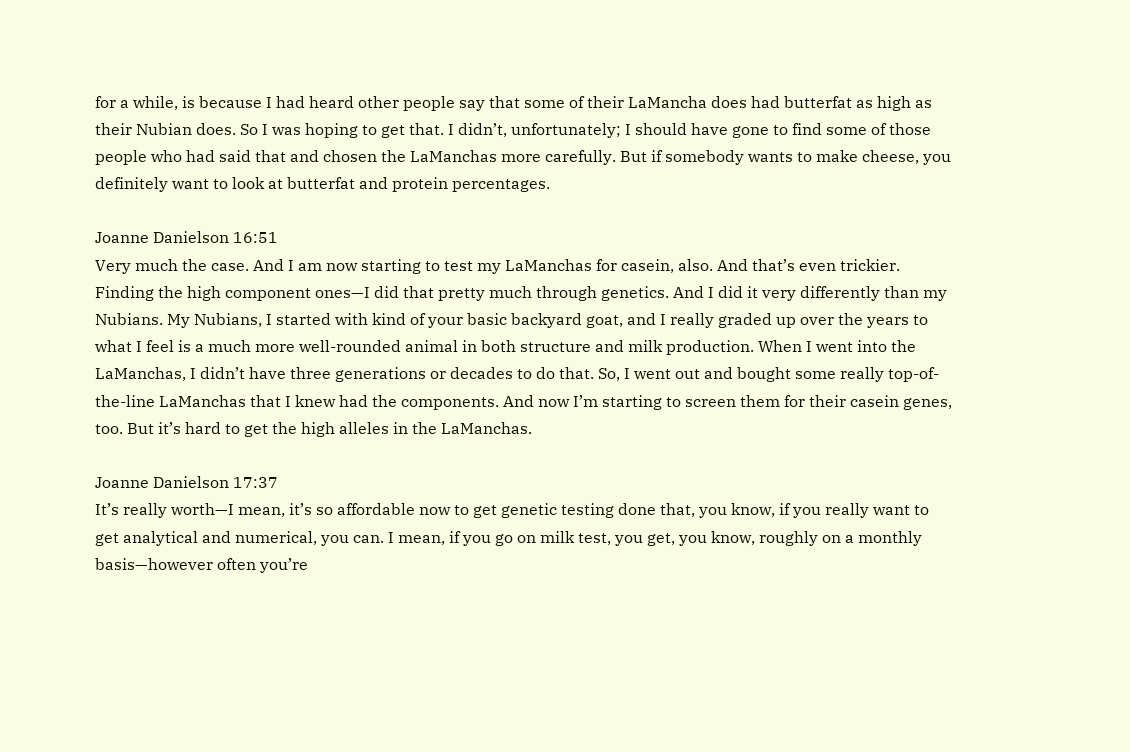for a while, is because I had heard other people say that some of their LaMancha does had butterfat as high as their Nubian does. So I was hoping to get that. I didn’t, unfortunately; I should have gone to find some of those people who had said that and chosen the LaManchas more carefully. But if somebody wants to make cheese, you definitely want to look at butterfat and protein percentages.

Joanne Danielson 16:51
Very much the case. And I am now starting to test my LaManchas for casein, also. And that’s even trickier. Finding the high component ones—I did that pretty much through genetics. And I did it very differently than my Nubians. My Nubians, I started with kind of your basic backyard goat, and I really graded up over the years to what I feel is a much more well-rounded animal in both structure and milk production. When I went into the LaManchas, I didn’t have three generations or decades to do that. So, I went out and bought some really top-of-the-line LaManchas that I knew had the components. And now I’m starting to screen them for their casein genes, too. But it’s hard to get the high alleles in the LaManchas.

Joanne Danielson 17:37
It’s really worth—I mean, it’s so affordable now to get genetic testing done that, you know, if you really want to get analytical and numerical, you can. I mean, if you go on milk test, you get, you know, roughly on a monthly basis—however often you’re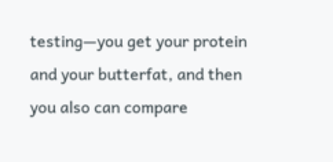testing—you get your protein and your butterfat, and then you also can compare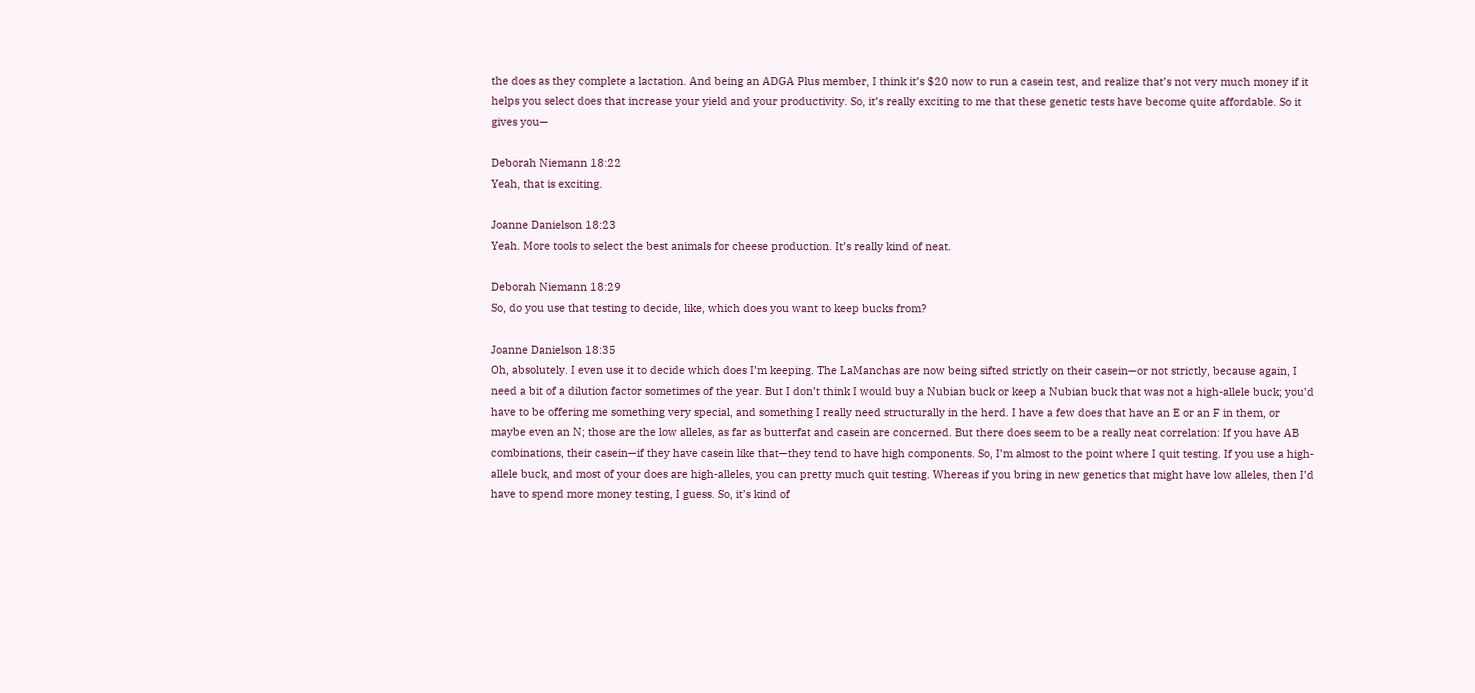the does as they complete a lactation. And being an ADGA Plus member, I think it’s $20 now to run a casein test, and realize that’s not very much money if it helps you select does that increase your yield and your productivity. So, it’s really exciting to me that these genetic tests have become quite affordable. So it gives you—

Deborah Niemann 18:22
Yeah, that is exciting.

Joanne Danielson 18:23
Yeah. More tools to select the best animals for cheese production. It’s really kind of neat.

Deborah Niemann 18:29
So, do you use that testing to decide, like, which does you want to keep bucks from?

Joanne Danielson 18:35
Oh, absolutely. I even use it to decide which does I’m keeping. The LaManchas are now being sifted strictly on their casein—or not strictly, because again, I need a bit of a dilution factor sometimes of the year. But I don’t think I would buy a Nubian buck or keep a Nubian buck that was not a high-allele buck; you’d have to be offering me something very special, and something I really need structurally in the herd. I have a few does that have an E or an F in them, or maybe even an N; those are the low alleles, as far as butterfat and casein are concerned. But there does seem to be a really neat correlation: If you have AB combinations, their casein—if they have casein like that—they tend to have high components. So, I’m almost to the point where I quit testing. If you use a high-allele buck, and most of your does are high-alleles, you can pretty much quit testing. Whereas if you bring in new genetics that might have low alleles, then I’d have to spend more money testing, I guess. So, it’s kind of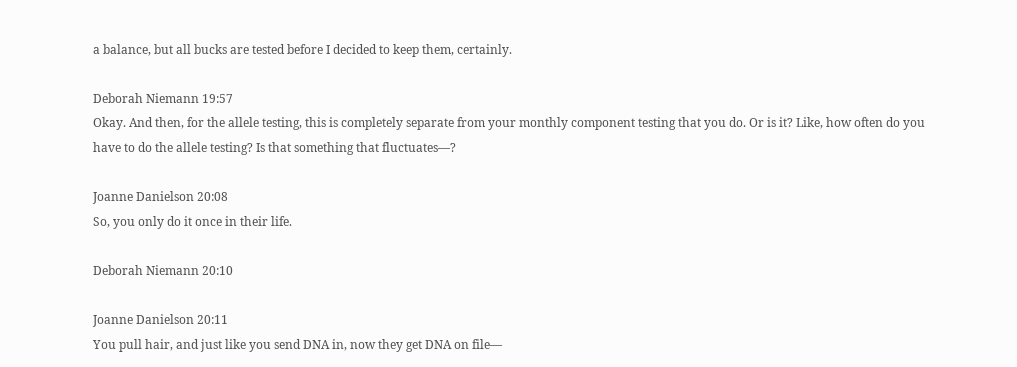a balance, but all bucks are tested before I decided to keep them, certainly.

Deborah Niemann 19:57
Okay. And then, for the allele testing, this is completely separate from your monthly component testing that you do. Or is it? Like, how often do you have to do the allele testing? Is that something that fluctuates—?

Joanne Danielson 20:08
So, you only do it once in their life.

Deborah Niemann 20:10

Joanne Danielson 20:11
You pull hair, and just like you send DNA in, now they get DNA on file—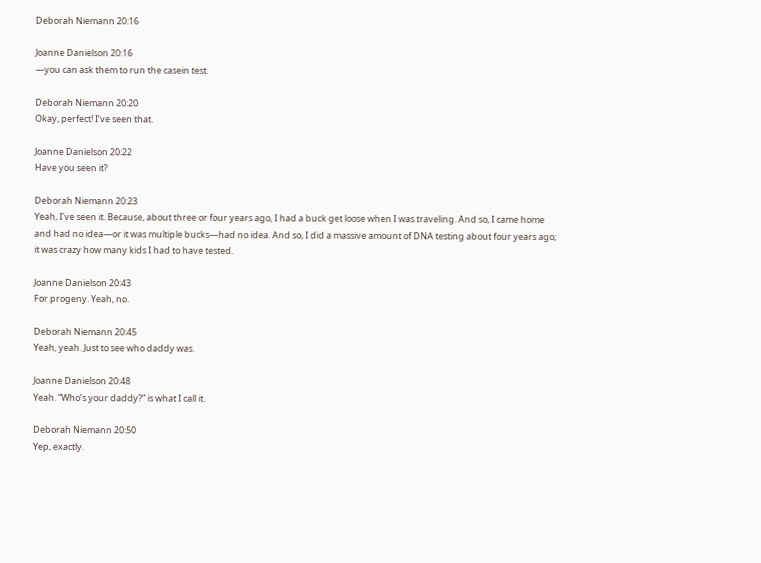Deborah Niemann 20:16

Joanne Danielson 20:16
—you can ask them to run the casein test.

Deborah Niemann 20:20
Okay, perfect! I’ve seen that.

Joanne Danielson 20:22
Have you seen it?

Deborah Niemann 20:23
Yeah, I’ve seen it. Because, about three or four years ago, I had a buck get loose when I was traveling. And so, I came home and had no idea—or it was multiple bucks—had no idea. And so, I did a massive amount of DNA testing about four years ago; it was crazy how many kids I had to have tested.

Joanne Danielson 20:43
For progeny. Yeah, no.

Deborah Niemann 20:45
Yeah, yeah. Just to see who daddy was.

Joanne Danielson 20:48
Yeah. “Who’s your daddy?” is what I call it.

Deborah Niemann 20:50
Yep, exactly.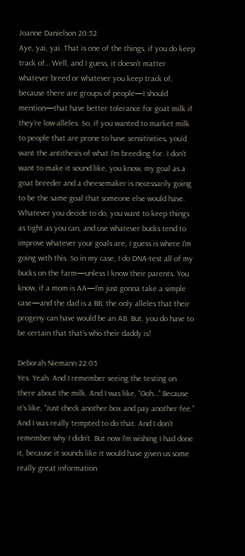Joanne Danielson 20:52
Aye, yai, yai. That is one of the things, if you do keep track of… Well, and I guess, it doesn’t matter whatever breed or whatever you keep track of, because there are groups of people—I should mention—that have better tolerance for goat milk if they’re low-alleles. So, if you wanted to market milk to people that are prone to have sensitivities, you’d want the antithesis of what I’m breeding for. I don’t want to make it sound like, you know, my goal as a goat breeder and a cheesemaker is necessarily going to be the same goal that someone else would have. Whatever you decide to do, you want to keep things as tight as you can, and use whatever bucks tend to improve whatever your goals are, I guess is where I’m going with this. So in my case, I do DNA-test all of my bucks on the farm—unless I know their parents. You know, if a mom is AA—I’m just gonna take a simple case—and the dad is a BB, the only alleles that their progeny can have would be an AB. But, you do have to be certain that that’s who their daddy is!

Deborah Niemann 22:05
Yes. Yeah. And I remember seeing the testing on there about the milk. And I was like, “Ooh…” Because it’s like, “Just check another box and pay another fee.” And I was really tempted to do that. And I don’t remember why I didn’t. But now I’m wishing I had done it, because it sounds like it would have given us some really great information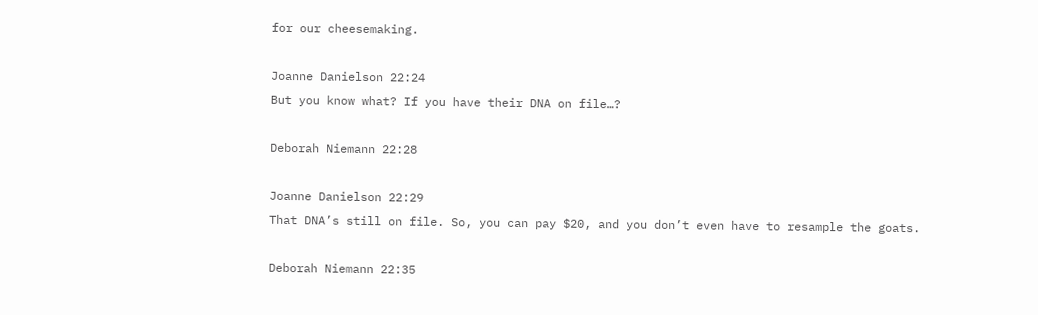for our cheesemaking.

Joanne Danielson 22:24
But you know what? If you have their DNA on file…?

Deborah Niemann 22:28

Joanne Danielson 22:29
That DNA’s still on file. So, you can pay $20, and you don’t even have to resample the goats.

Deborah Niemann 22:35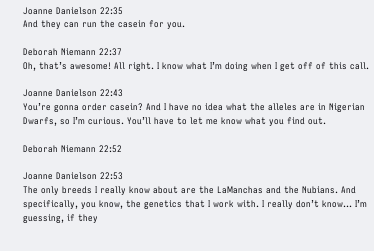Joanne Danielson 22:35
And they can run the casein for you.

Deborah Niemann 22:37
Oh, that’s awesome! All right. I know what I’m doing when I get off of this call.

Joanne Danielson 22:43
You’re gonna order casein? And I have no idea what the alleles are in Nigerian Dwarfs, so I’m curious. You’ll have to let me know what you find out.

Deborah Niemann 22:52

Joanne Danielson 22:53
The only breeds I really know about are the LaManchas and the Nubians. And specifically, you know, the genetics that I work with. I really don’t know… I’m guessing, if they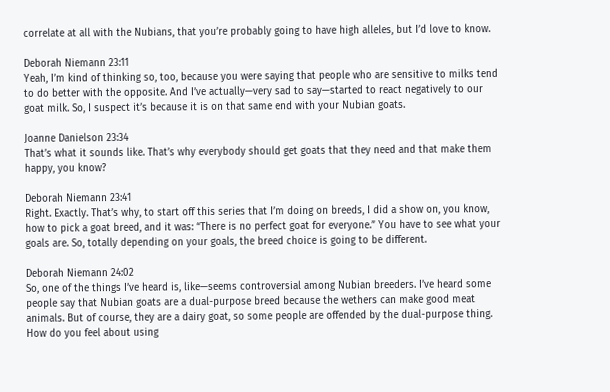correlate at all with the Nubians, that you’re probably going to have high alleles, but I’d love to know.

Deborah Niemann 23:11
Yeah, I’m kind of thinking so, too, because you were saying that people who are sensitive to milks tend to do better with the opposite. And I’ve actually—very sad to say—started to react negatively to our goat milk. So, I suspect it’s because it is on that same end with your Nubian goats.

Joanne Danielson 23:34
That’s what it sounds like. That’s why everybody should get goats that they need and that make them happy, you know?

Deborah Niemann 23:41
Right. Exactly. That’s why, to start off this series that I’m doing on breeds, I did a show on, you know, how to pick a goat breed, and it was: “There is no perfect goat for everyone.” You have to see what your goals are. So, totally depending on your goals, the breed choice is going to be different.

Deborah Niemann 24:02
So, one of the things I’ve heard is, like—seems controversial among Nubian breeders. I’ve heard some people say that Nubian goats are a dual-purpose breed because the wethers can make good meat animals. But of course, they are a dairy goat, so some people are offended by the dual-purpose thing. How do you feel about using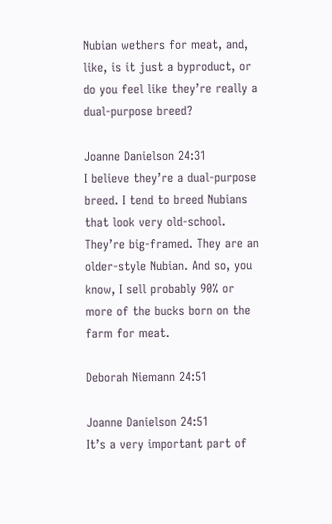Nubian wethers for meat, and, like, is it just a byproduct, or do you feel like they’re really a dual-purpose breed?

Joanne Danielson 24:31
I believe they’re a dual-purpose breed. I tend to breed Nubians that look very old-school. They’re big-framed. They are an older-style Nubian. And so, you know, I sell probably 90% or more of the bucks born on the farm for meat.

Deborah Niemann 24:51

Joanne Danielson 24:51
It’s a very important part of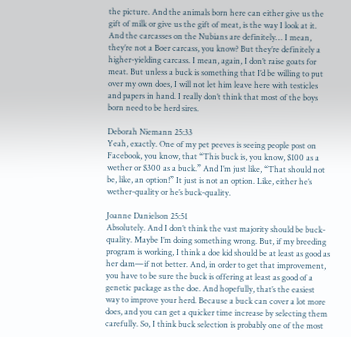the picture. And the animals born here can either give us the gift of milk or give us the gift of meat, is the way I look at it. And the carcasses on the Nubians are definitely… I mean, they’re not a Boer carcass, you know? But they’re definitely a higher-yielding carcass. I mean, again, I don’t raise goats for meat. But unless a buck is something that I’d be willing to put over my own does, I will not let him leave here with testicles and papers in hand. I really don’t think that most of the boys born need to be herd sires.

Deborah Niemann 25:33
Yeah, exactly. One of my pet peeves is seeing people post on Facebook, you know, that “This buck is, you know, $100 as a wether or $300 as a buck.” And I’m just like, “That should not be, like, an option!” It just is not an option. Like, either he’s wether-quality or he’s buck-quality.

Joanne Danielson 25:51
Absolutely. And I don’t think the vast majority should be buck-quality. Maybe I’m doing something wrong. But, if my breeding program is working, I think a doe kid should be at least as good as her dam—if not better. And, in order to get that improvement, you have to be sure the buck is offering at least as good of a genetic package as the doe. And hopefully, that’s the easiest way to improve your herd. Because a buck can cover a lot more does, and you can get a quicker time increase by selecting them carefully. So, I think buck selection is probably one of the most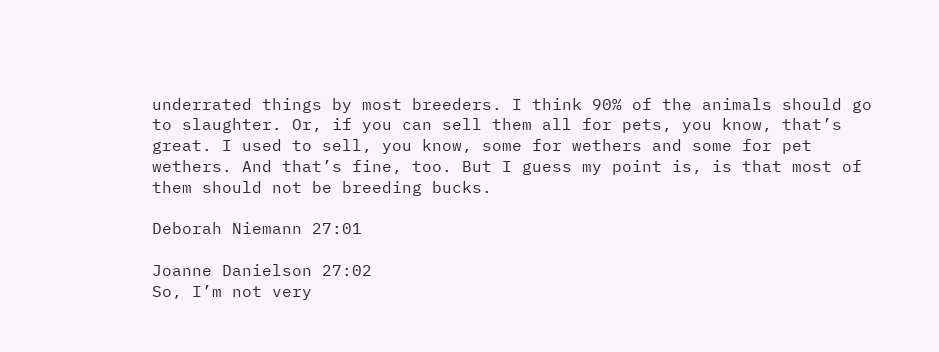underrated things by most breeders. I think 90% of the animals should go to slaughter. Or, if you can sell them all for pets, you know, that’s great. I used to sell, you know, some for wethers and some for pet wethers. And that’s fine, too. But I guess my point is, is that most of them should not be breeding bucks.

Deborah Niemann 27:01

Joanne Danielson 27:02
So, I’m not very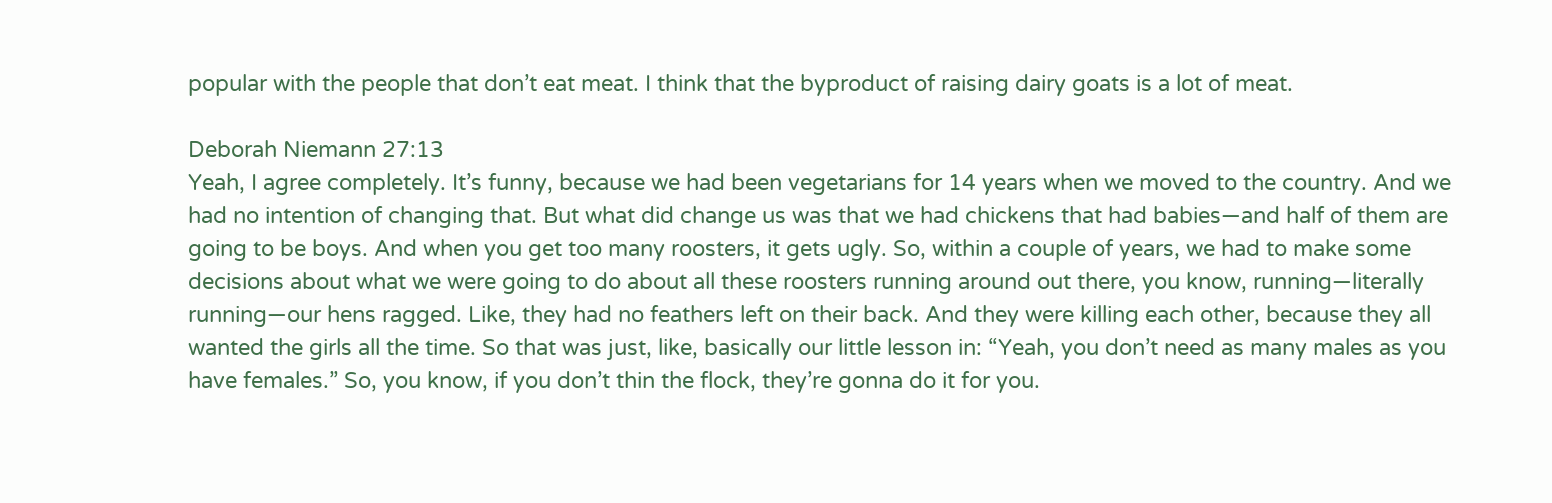popular with the people that don’t eat meat. I think that the byproduct of raising dairy goats is a lot of meat.

Deborah Niemann 27:13
Yeah, I agree completely. It’s funny, because we had been vegetarians for 14 years when we moved to the country. And we had no intention of changing that. But what did change us was that we had chickens that had babies—and half of them are going to be boys. And when you get too many roosters, it gets ugly. So, within a couple of years, we had to make some decisions about what we were going to do about all these roosters running around out there, you know, running—literally running—our hens ragged. Like, they had no feathers left on their back. And they were killing each other, because they all wanted the girls all the time. So that was just, like, basically our little lesson in: “Yeah, you don’t need as many males as you have females.” So, you know, if you don’t thin the flock, they’re gonna do it for you.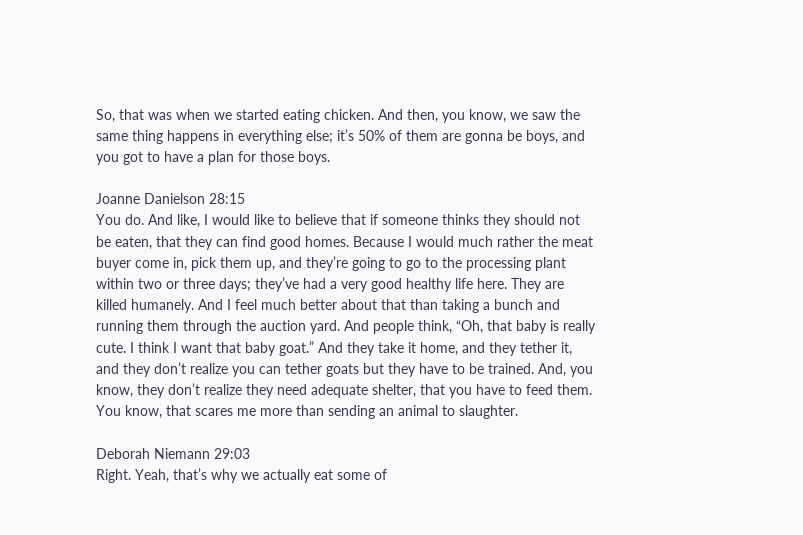So, that was when we started eating chicken. And then, you know, we saw the same thing happens in everything else; it’s 50% of them are gonna be boys, and you got to have a plan for those boys.

Joanne Danielson 28:15
You do. And like, I would like to believe that if someone thinks they should not be eaten, that they can find good homes. Because I would much rather the meat buyer come in, pick them up, and they’re going to go to the processing plant within two or three days; they’ve had a very good healthy life here. They are killed humanely. And I feel much better about that than taking a bunch and running them through the auction yard. And people think, “Oh, that baby is really cute. I think I want that baby goat.” And they take it home, and they tether it, and they don’t realize you can tether goats but they have to be trained. And, you know, they don’t realize they need adequate shelter, that you have to feed them. You know, that scares me more than sending an animal to slaughter.

Deborah Niemann 29:03
Right. Yeah, that’s why we actually eat some of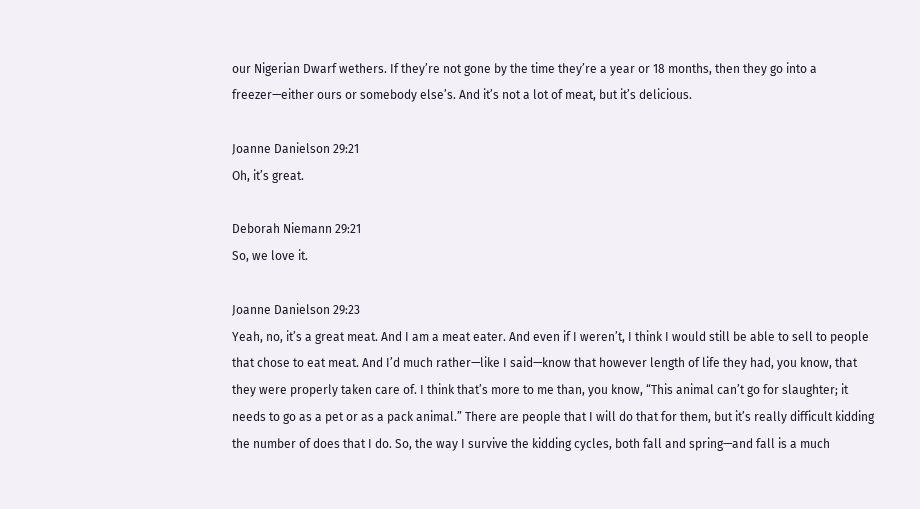our Nigerian Dwarf wethers. If they’re not gone by the time they’re a year or 18 months, then they go into a freezer—either ours or somebody else’s. And it’s not a lot of meat, but it’s delicious.

Joanne Danielson 29:21
Oh, it’s great.

Deborah Niemann 29:21
So, we love it.

Joanne Danielson 29:23
Yeah, no, it’s a great meat. And I am a meat eater. And even if I weren’t, I think I would still be able to sell to people that chose to eat meat. And I’d much rather—like I said—know that however length of life they had, you know, that they were properly taken care of. I think that’s more to me than, you know, “This animal can’t go for slaughter; it needs to go as a pet or as a pack animal.” There are people that I will do that for them, but it’s really difficult kidding the number of does that I do. So, the way I survive the kidding cycles, both fall and spring—and fall is a much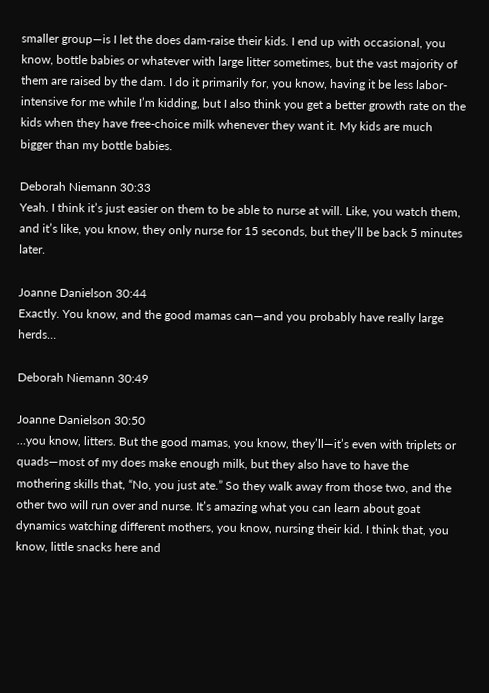smaller group—is I let the does dam-raise their kids. I end up with occasional, you know, bottle babies or whatever with large litter sometimes, but the vast majority of them are raised by the dam. I do it primarily for, you know, having it be less labor-intensive for me while I’m kidding, but I also think you get a better growth rate on the kids when they have free-choice milk whenever they want it. My kids are much bigger than my bottle babies.

Deborah Niemann 30:33
Yeah. I think it’s just easier on them to be able to nurse at will. Like, you watch them, and it’s like, you know, they only nurse for 15 seconds, but they’ll be back 5 minutes later.

Joanne Danielson 30:44
Exactly. You know, and the good mamas can—and you probably have really large herds…

Deborah Niemann 30:49

Joanne Danielson 30:50
…you know, litters. But the good mamas, you know, they’ll—it’s even with triplets or quads—most of my does make enough milk, but they also have to have the mothering skills that, “No, you just ate.” So they walk away from those two, and the other two will run over and nurse. It’s amazing what you can learn about goat dynamics watching different mothers, you know, nursing their kid. I think that, you know, little snacks here and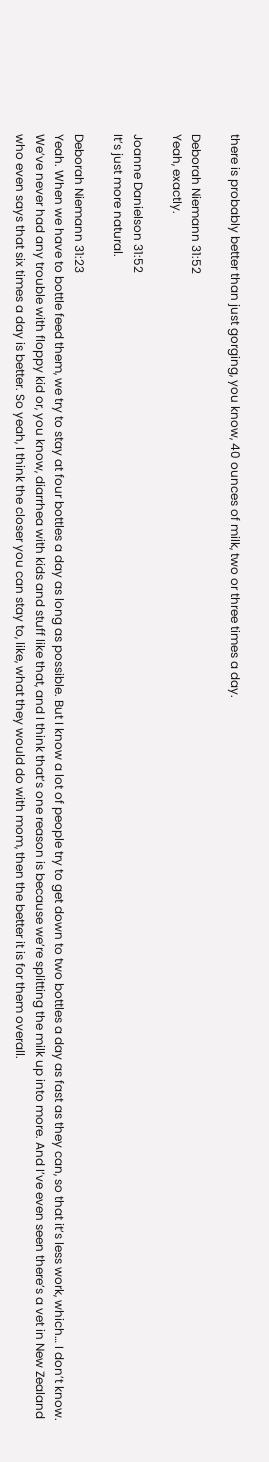there is probably better than just gorging, you know, 40 ounces of milk, two or three times a day.

Deborah Niemann 31:52
Yeah, exactly.

Joanne Danielson 31:52
It’s just more natural.

Deborah Niemann 31:23
Yeah. When we have to bottle feed them, we try to stay at four bottles a day as long as possible. But I know a lot of people try to get down to two bottles a day as fast as they can, so that it’s less work, which… I don’t know. We’ve never had any trouble with floppy kid or, you know, diarrhea with kids and stuff like that, and I think that’s one reason is because we’re splitting the milk up into more. And I’ve even seen there’s a vet in New Zealand who even says that six times a day is better. So yeah, I think the closer you can stay to, like, what they would do with mom, then the better it is for them overall.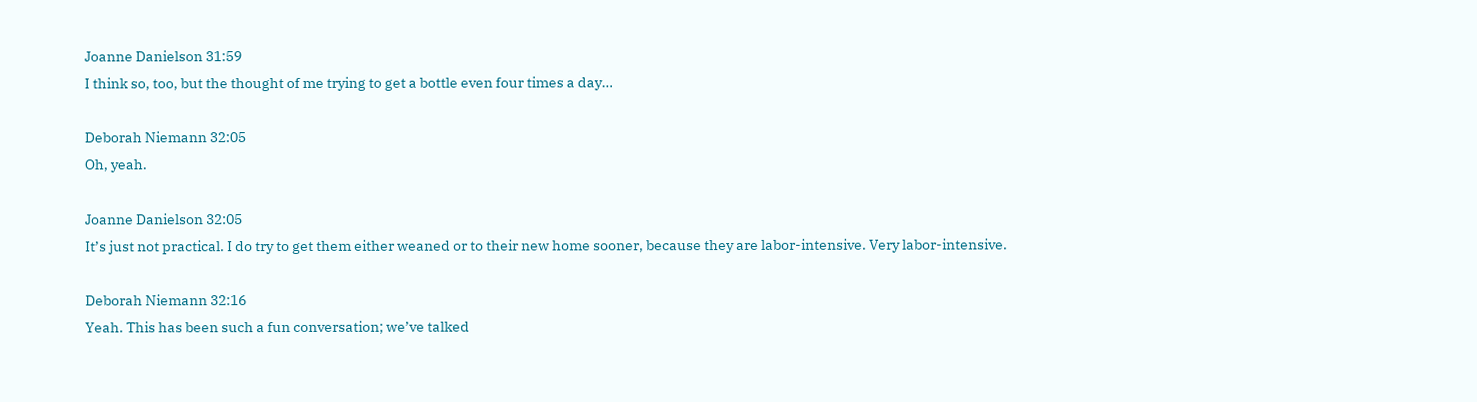Joanne Danielson 31:59
I think so, too, but the thought of me trying to get a bottle even four times a day…

Deborah Niemann 32:05
Oh, yeah.

Joanne Danielson 32:05
It’s just not practical. I do try to get them either weaned or to their new home sooner, because they are labor-intensive. Very labor-intensive.

Deborah Niemann 32:16
Yeah. This has been such a fun conversation; we’ve talked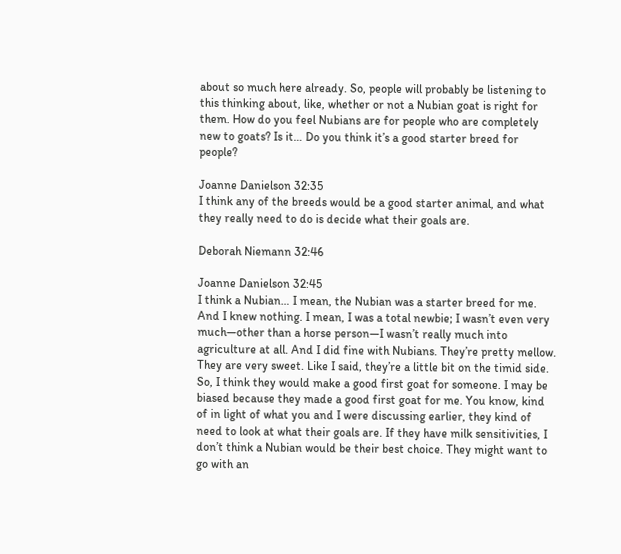about so much here already. So, people will probably be listening to this thinking about, like, whether or not a Nubian goat is right for them. How do you feel Nubians are for people who are completely new to goats? Is it… Do you think it’s a good starter breed for people?

Joanne Danielson 32:35
I think any of the breeds would be a good starter animal, and what they really need to do is decide what their goals are.

Deborah Niemann 32:46

Joanne Danielson 32:45
I think a Nubian… I mean, the Nubian was a starter breed for me. And I knew nothing. I mean, I was a total newbie; I wasn’t even very much—other than a horse person—I wasn’t really much into agriculture at all. And I did fine with Nubians. They’re pretty mellow. They are very sweet. Like I said, they’re a little bit on the timid side. So, I think they would make a good first goat for someone. I may be biased because they made a good first goat for me. You know, kind of in light of what you and I were discussing earlier, they kind of need to look at what their goals are. If they have milk sensitivities, I don’t think a Nubian would be their best choice. They might want to go with an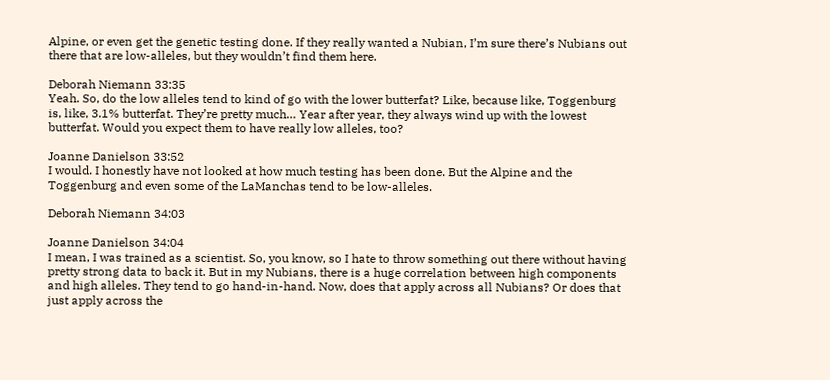Alpine, or even get the genetic testing done. If they really wanted a Nubian, I’m sure there’s Nubians out there that are low-alleles, but they wouldn’t find them here.

Deborah Niemann 33:35
Yeah. So, do the low alleles tend to kind of go with the lower butterfat? Like, because like, Toggenburg is, like, 3.1% butterfat. They’re pretty much… Year after year, they always wind up with the lowest butterfat. Would you expect them to have really low alleles, too?

Joanne Danielson 33:52
I would. I honestly have not looked at how much testing has been done. But the Alpine and the Toggenburg and even some of the LaManchas tend to be low-alleles.

Deborah Niemann 34:03

Joanne Danielson 34:04
I mean, I was trained as a scientist. So, you know, so I hate to throw something out there without having pretty strong data to back it. But in my Nubians, there is a huge correlation between high components and high alleles. They tend to go hand-in-hand. Now, does that apply across all Nubians? Or does that just apply across the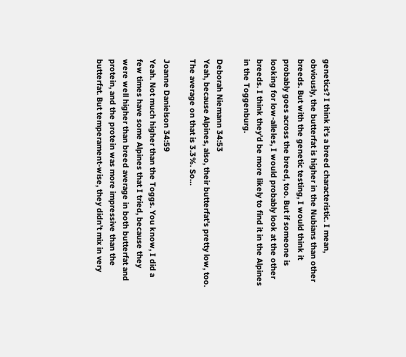genetics? I think it’s a breed characteristic. I mean, obviously, the butterfat is higher in the Nubians than other breeds. But with the genetic testing, I would think it probably goes across the breed, too. But if someone is looking for low-alleles, I would probably look at the other breeds. I think they’d be more likely to find it in the Alpines in the Toggenburg.

Deborah Niemann 34:53
Yeah, because Alpines, also, their butterfat’s pretty low, too. The average on that is 3.3%. So…

Joanne Danielson 34:59
Yeah. Not much higher than the Toggs. You know, I did a few times have some Alpines that I tried, because they were well higher than breed average in both butterfat and protein, and the protein was more impressive than the butterfat. But temperament-wise, they didn’t mix in very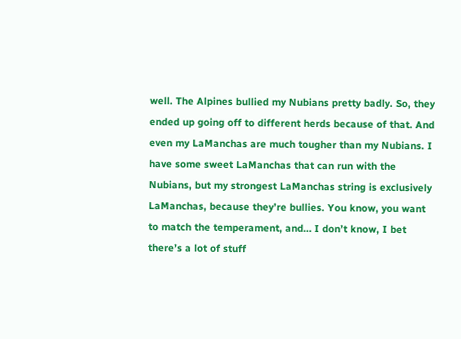well. The Alpines bullied my Nubians pretty badly. So, they ended up going off to different herds because of that. And even my LaManchas are much tougher than my Nubians. I have some sweet LaManchas that can run with the Nubians, but my strongest LaManchas string is exclusively LaManchas, because they’re bullies. You know, you want to match the temperament, and… I don’t know, I bet there’s a lot of stuff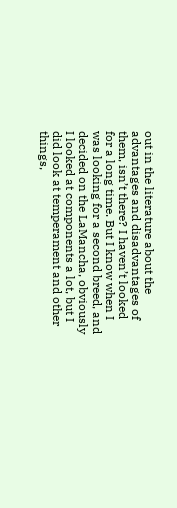out in the literature about the advantages and disadvantages of them, isn’t there? I haven’t looked for a long time. But I know when I was looking for a second breed, and decided on the LaMancha, obviously I looked at components a lot, but I did look at temperament and other things,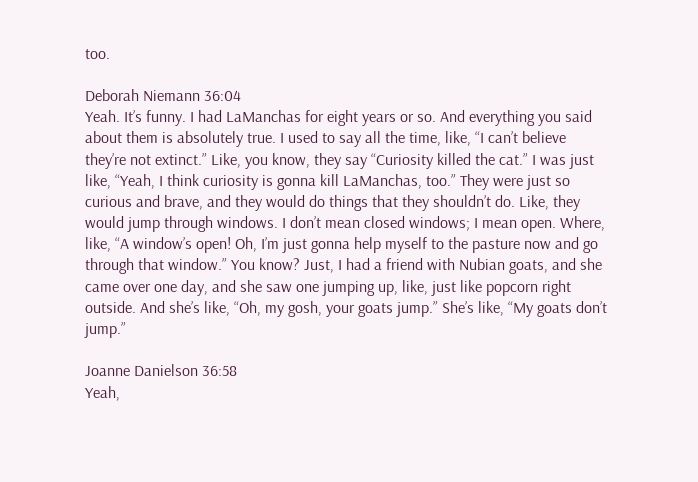too.

Deborah Niemann 36:04
Yeah. It’s funny. I had LaManchas for eight years or so. And everything you said about them is absolutely true. I used to say all the time, like, “I can’t believe they’re not extinct.” Like, you know, they say “Curiosity killed the cat.” I was just like, “Yeah, I think curiosity is gonna kill LaManchas, too.” They were just so curious and brave, and they would do things that they shouldn’t do. Like, they would jump through windows. I don’t mean closed windows; I mean open. Where, like, “A window’s open! Oh, I’m just gonna help myself to the pasture now and go through that window.” You know? Just, I had a friend with Nubian goats, and she came over one day, and she saw one jumping up, like, just like popcorn right outside. And she’s like, “Oh, my gosh, your goats jump.” She’s like, “My goats don’t jump.”

Joanne Danielson 36:58
Yeah,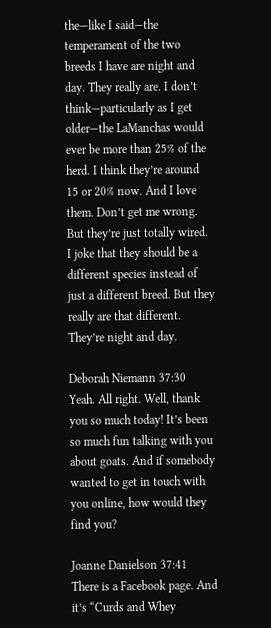the—like I said—the temperament of the two breeds I have are night and day. They really are. I don’t think—particularly as I get older—the LaManchas would ever be more than 25% of the herd. I think they’re around 15 or 20% now. And I love them. Don’t get me wrong. But they’re just totally wired. I joke that they should be a different species instead of just a different breed. But they really are that different. They’re night and day.

Deborah Niemann 37:30
Yeah. All right. Well, thank you so much today! It’s been so much fun talking with you about goats. And if somebody wanted to get in touch with you online, how would they find you?

Joanne Danielson 37:41
There is a Facebook page. And it’s “Curds and Whey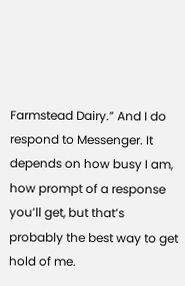Farmstead Dairy.” And I do respond to Messenger. It depends on how busy I am, how prompt of a response you’ll get, but that’s probably the best way to get hold of me.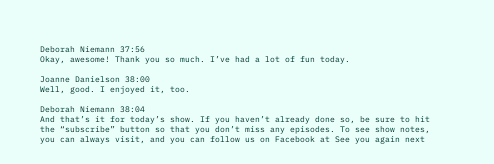Deborah Niemann 37:56
Okay, awesome! Thank you so much. I’ve had a lot of fun today.

Joanne Danielson 38:00
Well, good. I enjoyed it, too.

Deborah Niemann 38:04
And that’s it for today’s show. If you haven’t already done so, be sure to hit the “subscribe” button so that you don’t miss any episodes. To see show notes, you can always visit, and you can follow us on Facebook at See you again next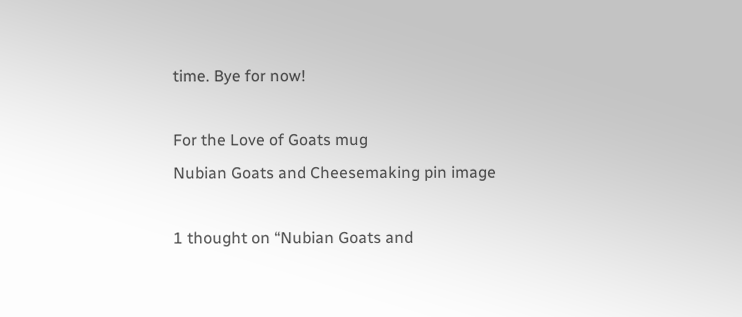time. Bye for now!

For the Love of Goats mug
Nubian Goats and Cheesemaking pin image

1 thought on “Nubian Goats and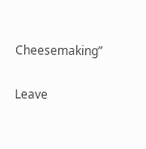Cheesemaking”

Leave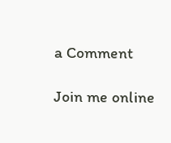a Comment

Join me online